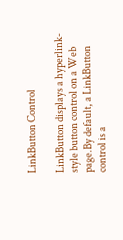LinkButton Control

LinkButton displays a hyperlink-style button control on a Web page.By default, a LinkButton control is a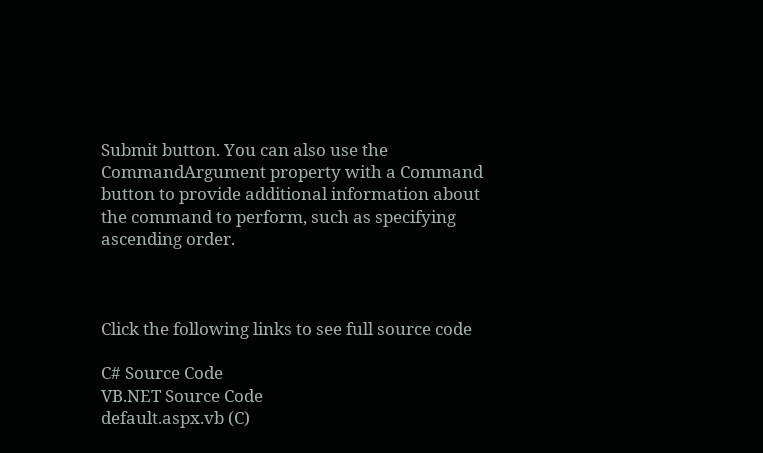Submit button. You can also use the CommandArgument property with a Command button to provide additional information about the command to perform, such as specifying ascending order.



Click the following links to see full source code

C# Source Code
VB.NET Source Code
default.aspx.vb (C)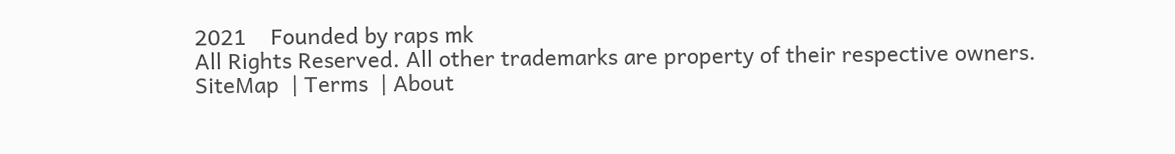2021    Founded by raps mk
All Rights Reserved. All other trademarks are property of their respective owners.
SiteMap  | Terms  | About